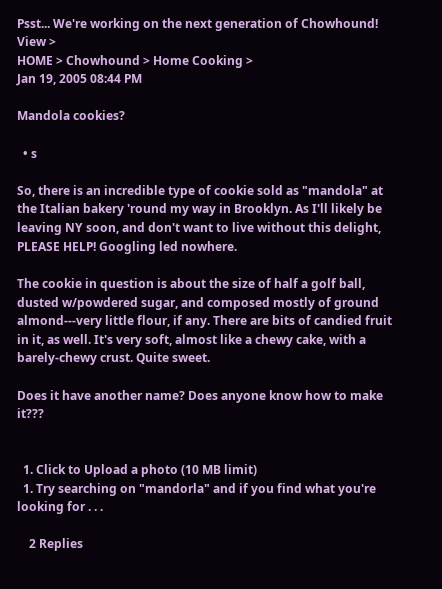Psst... We're working on the next generation of Chowhound! View >
HOME > Chowhound > Home Cooking >
Jan 19, 2005 08:44 PM

Mandola cookies?

  • s

So, there is an incredible type of cookie sold as "mandola" at the Italian bakery 'round my way in Brooklyn. As I'll likely be leaving NY soon, and don't want to live without this delight, PLEASE HELP! Googling led nowhere.

The cookie in question is about the size of half a golf ball, dusted w/powdered sugar, and composed mostly of ground almond---very little flour, if any. There are bits of candied fruit in it, as well. It's very soft, almost like a chewy cake, with a barely-chewy crust. Quite sweet.

Does it have another name? Does anyone know how to make it???


  1. Click to Upload a photo (10 MB limit)
  1. Try searching on "mandorla" and if you find what you're looking for . . .

    2 Replies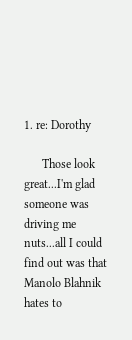1. re: Dorothy

      Those look great...I'm glad someone was driving me nuts...all I could find out was that Manolo Blahnik hates to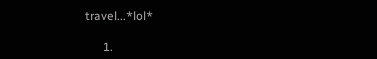travel...*lol*

      1.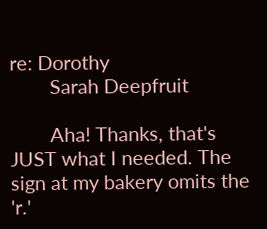re: Dorothy
        Sarah Deepfruit

        Aha! Thanks, that's JUST what I needed. The sign at my bakery omits the 'r.'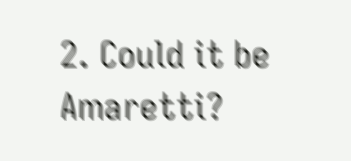2. Could it be Amaretti?